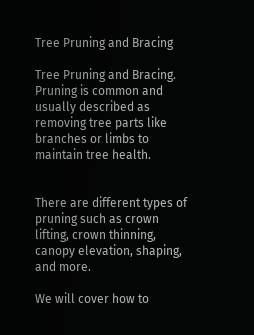Tree Pruning and Bracing

Tree Pruning and Bracing. Pruning is common and usually described as removing tree parts like branches or limbs to maintain tree health.


There are different types of pruning such as crown lifting, crown thinning, canopy elevation, shaping, and more.

We will cover how to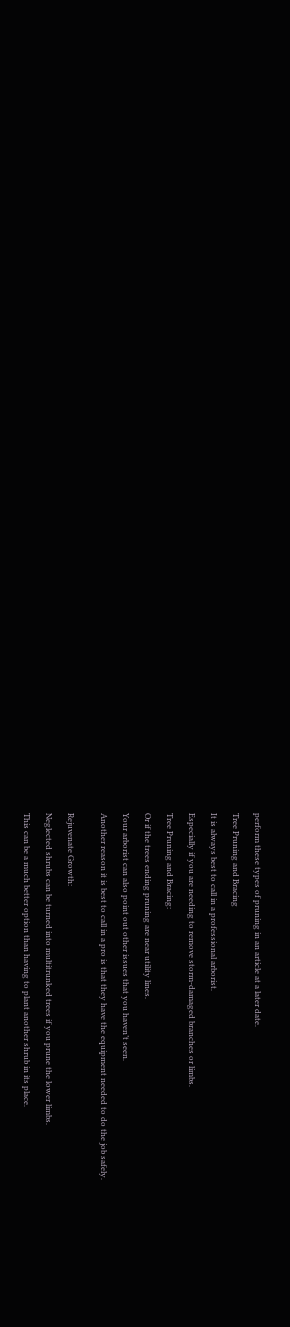perform these types of pruning in an article at a later date.

Tree Pruning and Bracing

It is always best to call in a professional arborist.

Especially if you are needing to remove storm-damaged branches or limbs.

Tree Pruning and Bracing:

Or if the trees ending pruning are near utility lines.

Your arborist can also point out other issues that you haven’t seen.

Another reason it is best to call in a pro is that they have the equipment needed to do the job safely.


Rejuvenate Growth:

Neglected shrubs can be turned into multitrunked trees if you prune the lower limbs.

This can be a much better option than having to plant another shrub in its place.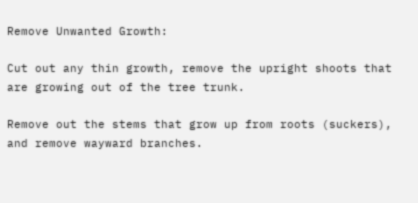Remove Unwanted Growth:

Cut out any thin growth, remove the upright shoots that are growing out of the tree trunk.

Remove out the stems that grow up from roots (suckers), and remove wayward branches.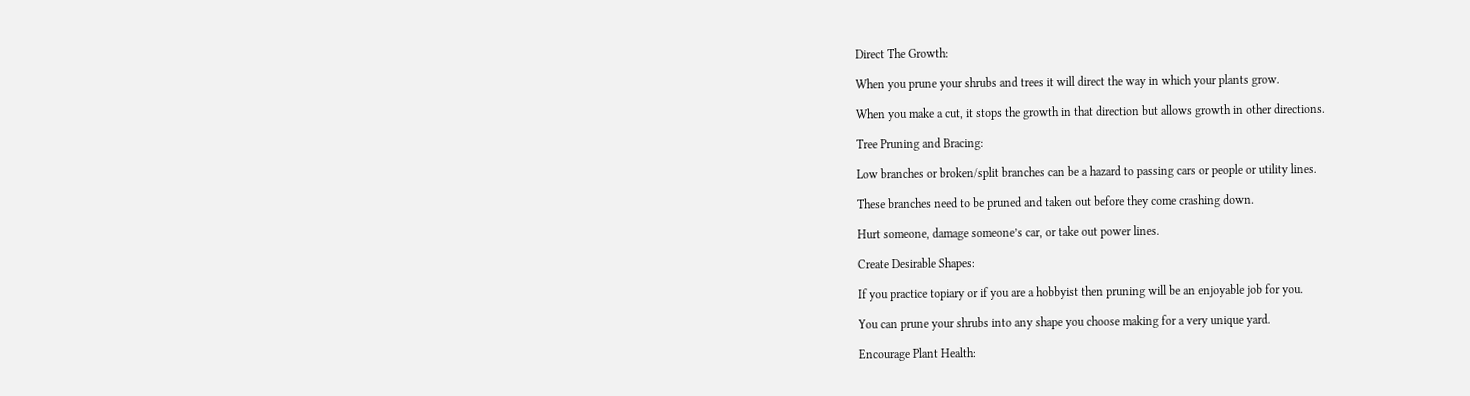Direct The Growth:

When you prune your shrubs and trees it will direct the way in which your plants grow.

When you make a cut, it stops the growth in that direction but allows growth in other directions.

Tree Pruning and Bracing:

Low branches or broken/split branches can be a hazard to passing cars or people or utility lines.

These branches need to be pruned and taken out before they come crashing down.

Hurt someone, damage someone’s car, or take out power lines.

Create Desirable Shapes:

If you practice topiary or if you are a hobbyist then pruning will be an enjoyable job for you.

You can prune your shrubs into any shape you choose making for a very unique yard.

Encourage Plant Health: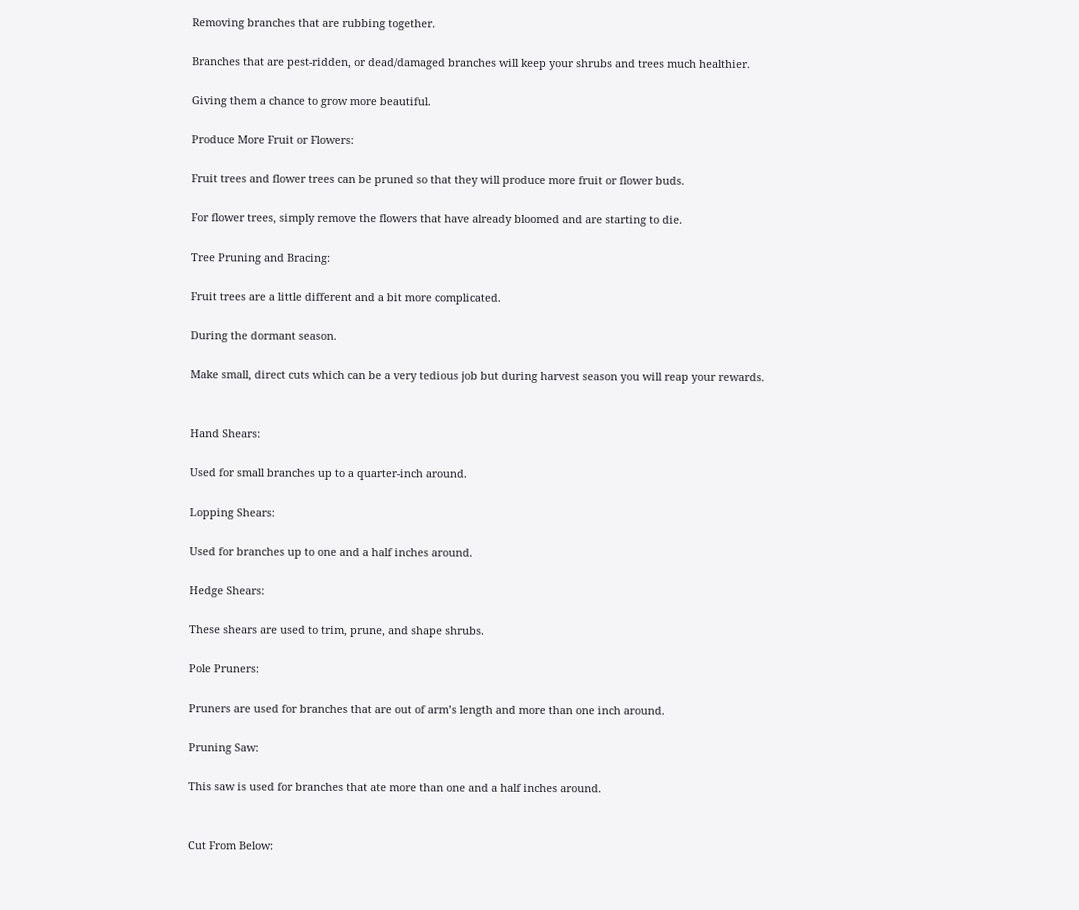Removing branches that are rubbing together.

Branches that are pest-ridden, or dead/damaged branches will keep your shrubs and trees much healthier.

Giving them a chance to grow more beautiful.

Produce More Fruit or Flowers:

Fruit trees and flower trees can be pruned so that they will produce more fruit or flower buds.

For flower trees, simply remove the flowers that have already bloomed and are starting to die.

Tree Pruning and Bracing:

Fruit trees are a little different and a bit more complicated.

During the dormant season.

Make small, direct cuts which can be a very tedious job but during harvest season you will reap your rewards.


Hand Shears:

Used for small branches up to a quarter-inch around.

Lopping Shears:

Used for branches up to one and a half inches around.

Hedge Shears:

These shears are used to trim, prune, and shape shrubs.

Pole Pruners:

Pruners are used for branches that are out of arm’s length and more than one inch around.

Pruning Saw:

This saw is used for branches that ate more than one and a half inches around.


Cut From Below: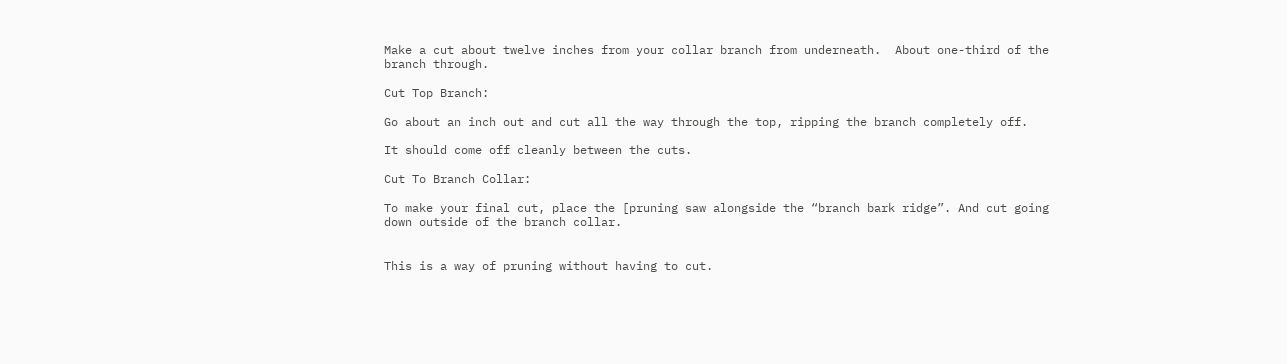Make a cut about twelve inches from your collar branch from underneath.  About one-third of the branch through.

Cut Top Branch:

Go about an inch out and cut all the way through the top, ripping the branch completely off.

It should come off cleanly between the cuts.

Cut To Branch Collar:

To make your final cut, place the [pruning saw alongside the “branch bark ridge”. And cut going down outside of the branch collar.


This is a way of pruning without having to cut.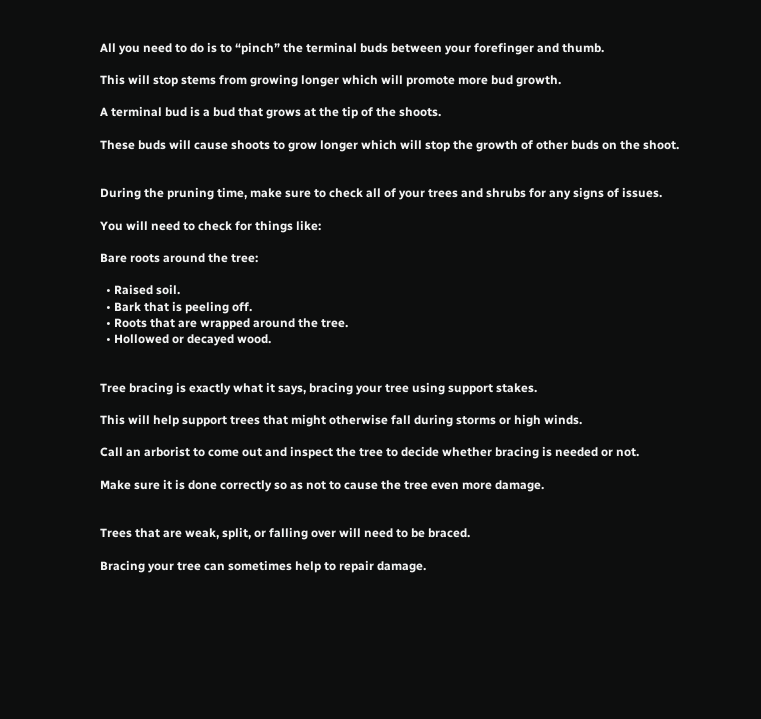All you need to do is to “pinch” the terminal buds between your forefinger and thumb.

This will stop stems from growing longer which will promote more bud growth.

A terminal bud is a bud that grows at the tip of the shoots.

These buds will cause shoots to grow longer which will stop the growth of other buds on the shoot.


During the pruning time, make sure to check all of your trees and shrubs for any signs of issues.

You will need to check for things like:

Bare roots around the tree:

  • Raised soil.
  • Bark that is peeling off.
  • Roots that are wrapped around the tree.
  • Hollowed or decayed wood.


Tree bracing is exactly what it says, bracing your tree using support stakes.

This will help support trees that might otherwise fall during storms or high winds.

Call an arborist to come out and inspect the tree to decide whether bracing is needed or not.

Make sure it is done correctly so as not to cause the tree even more damage.


Trees that are weak, split, or falling over will need to be braced.

Bracing your tree can sometimes help to repair damage.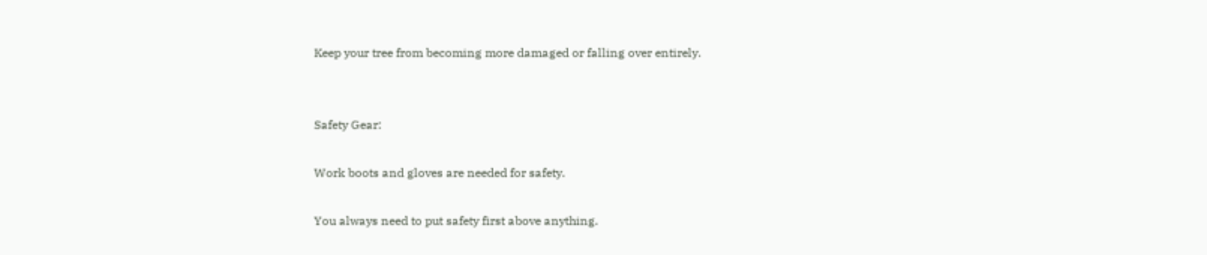Keep your tree from becoming more damaged or falling over entirely.


Safety Gear:

Work boots and gloves are needed for safety.

You always need to put safety first above anything.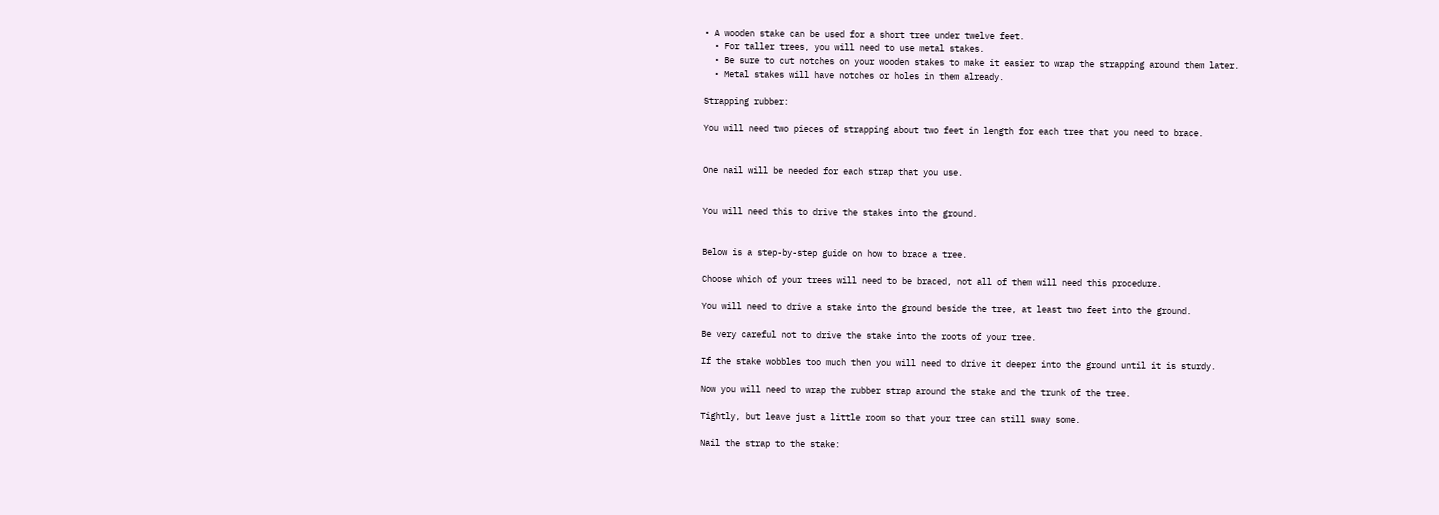• A wooden stake can be used for a short tree under twelve feet.
  • For taller trees, you will need to use metal stakes.
  • Be sure to cut notches on your wooden stakes to make it easier to wrap the strapping around them later.
  • Metal stakes will have notches or holes in them already.

Strapping rubber:

You will need two pieces of strapping about two feet in length for each tree that you need to brace.


One nail will be needed for each strap that you use.


You will need this to drive the stakes into the ground.


Below is a step-by-step guide on how to brace a tree.

Choose which of your trees will need to be braced, not all of them will need this procedure.

You will need to drive a stake into the ground beside the tree, at least two feet into the ground.

Be very careful not to drive the stake into the roots of your tree.

If the stake wobbles too much then you will need to drive it deeper into the ground until it is sturdy.

Now you will need to wrap the rubber strap around the stake and the trunk of the tree.

Tightly, but leave just a little room so that your tree can still sway some.

Nail the strap to the stake: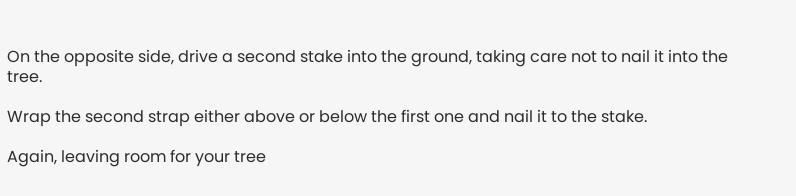On the opposite side, drive a second stake into the ground, taking care not to nail it into the tree.

Wrap the second strap either above or below the first one and nail it to the stake.

Again, leaving room for your tree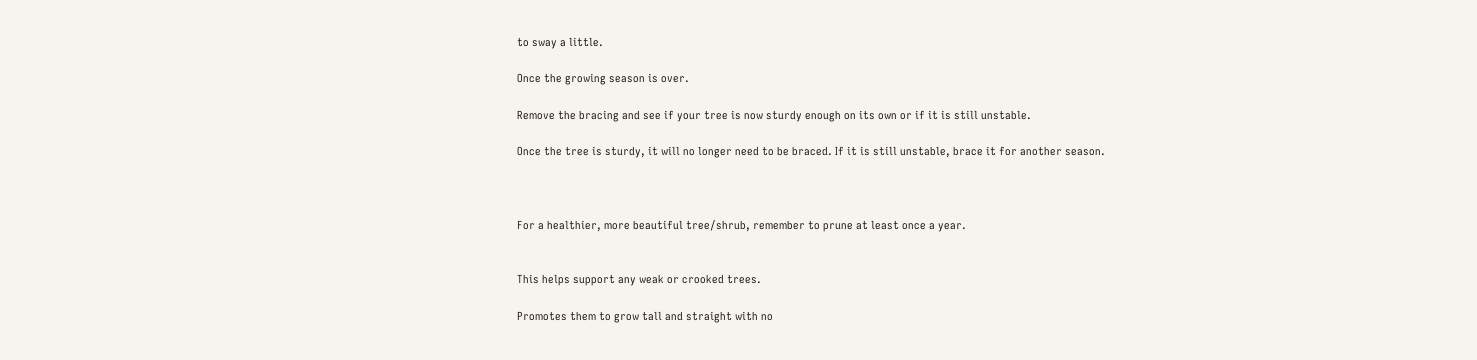to sway a little.

Once the growing season is over.

Remove the bracing and see if your tree is now sturdy enough on its own or if it is still unstable.

Once the tree is sturdy, it will no longer need to be braced. If it is still unstable, brace it for another season.



For a healthier, more beautiful tree/shrub, remember to prune at least once a year.


This helps support any weak or crooked trees.

Promotes them to grow tall and straight with no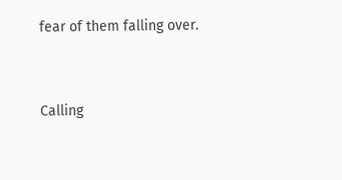fear of them falling over.


Calling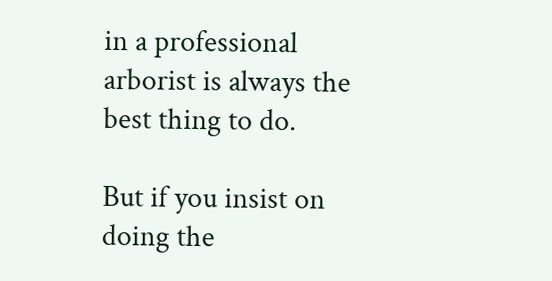in a professional arborist is always the best thing to do.

But if you insist on doing the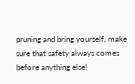pruning and bring yourself, make sure that safety always comes before anything else!